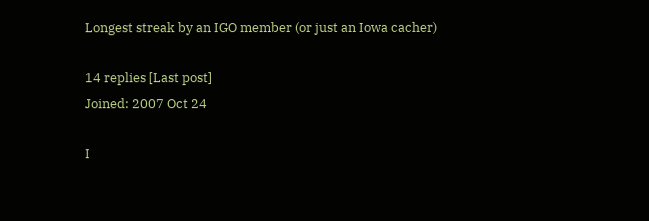Longest streak by an IGO member (or just an Iowa cacher)

14 replies [Last post]
Joined: 2007 Oct 24

I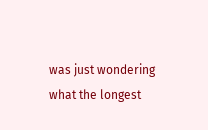was just wondering what the longest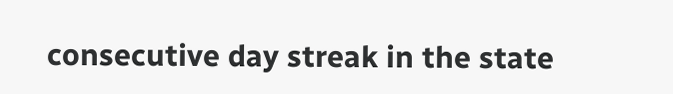consecutive day streak in the state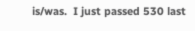is/was.  I just passed 530 last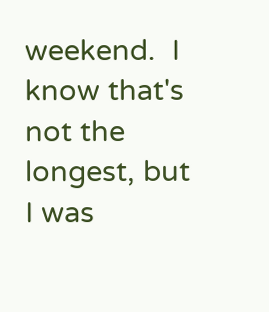weekend.  I know that's not the longest, but I was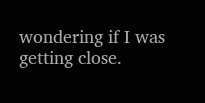wondering if I was getting close.